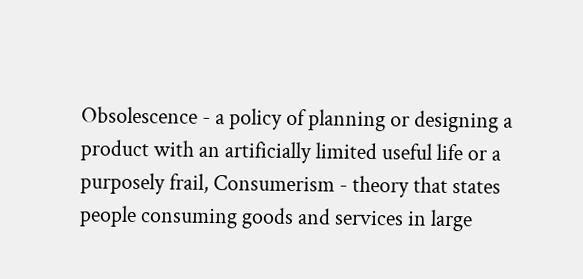Obsolescence - a policy of planning or designing a product with an artificially limited useful life or a purposely frail, Consumerism - theory that states people consuming goods and services in large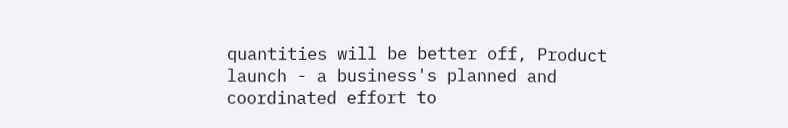quantities will be better off, Product launch - a business's planned and coordinated effort to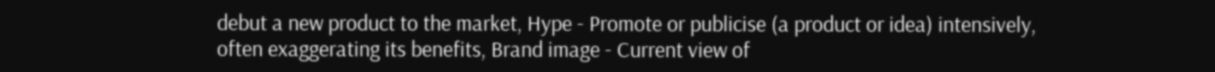debut a new product to the market, Hype - Promote or publicise (a product or idea) intensively, often exaggerating its benefits, Brand image - Current view of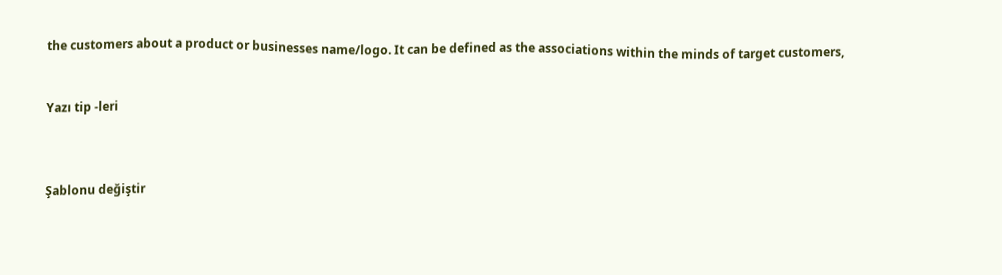the customers about a product or businesses name/logo. It can be defined as the associations within the minds of target customers,


Yazı tip -leri



Şablonu değiştir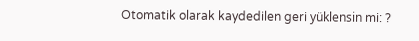Otomatik olarak kaydedilen geri yüklensin mi: ?